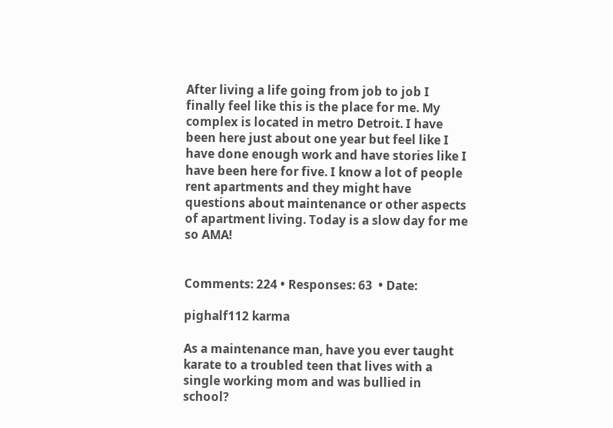After living a life going from job to job I finally feel like this is the place for me. My complex is located in metro Detroit. I have been here just about one year but feel like I have done enough work and have stories like I have been here for five. I know a lot of people rent apartments and they might have questions about maintenance or other aspects of apartment living. Today is a slow day for me so AMA!


Comments: 224 • Responses: 63  • Date:

pighalf112 karma

As a maintenance man, have you ever taught karate to a troubled teen that lives with a single working mom and was bullied in school?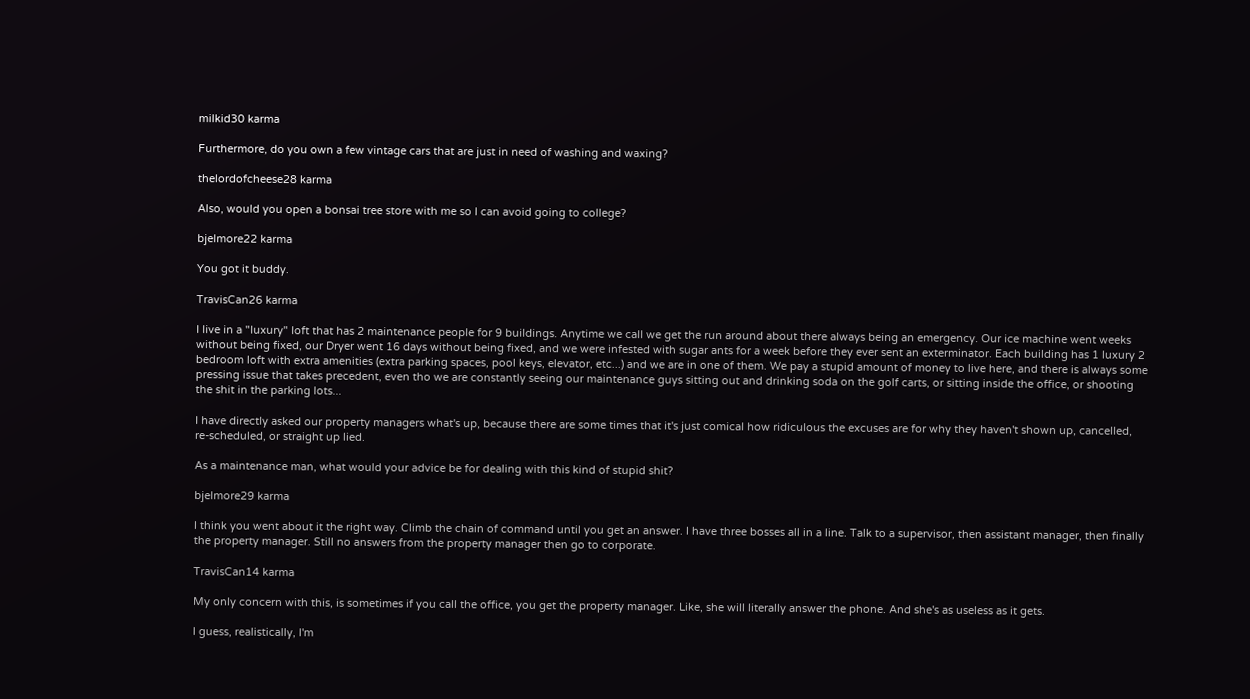milkid30 karma

Furthermore, do you own a few vintage cars that are just in need of washing and waxing?

thelordofcheese28 karma

Also, would you open a bonsai tree store with me so I can avoid going to college?

bjelmore22 karma

You got it buddy.

TravisCan26 karma

I live in a "luxury" loft that has 2 maintenance people for 9 buildings. Anytime we call we get the run around about there always being an emergency. Our ice machine went weeks without being fixed, our Dryer went 16 days without being fixed, and we were infested with sugar ants for a week before they ever sent an exterminator. Each building has 1 luxury 2 bedroom loft with extra amenities (extra parking spaces, pool keys, elevator, etc...) and we are in one of them. We pay a stupid amount of money to live here, and there is always some pressing issue that takes precedent, even tho we are constantly seeing our maintenance guys sitting out and drinking soda on the golf carts, or sitting inside the office, or shooting the shit in the parking lots...

I have directly asked our property managers what's up, because there are some times that it's just comical how ridiculous the excuses are for why they haven't shown up, cancelled, re-scheduled, or straight up lied.

As a maintenance man, what would your advice be for dealing with this kind of stupid shit?

bjelmore29 karma

I think you went about it the right way. Climb the chain of command until you get an answer. I have three bosses all in a line. Talk to a supervisor, then assistant manager, then finally the property manager. Still no answers from the property manager then go to corporate.

TravisCan14 karma

My only concern with this, is sometimes if you call the office, you get the property manager. Like, she will literally answer the phone. And she's as useless as it gets.

I guess, realistically, I'm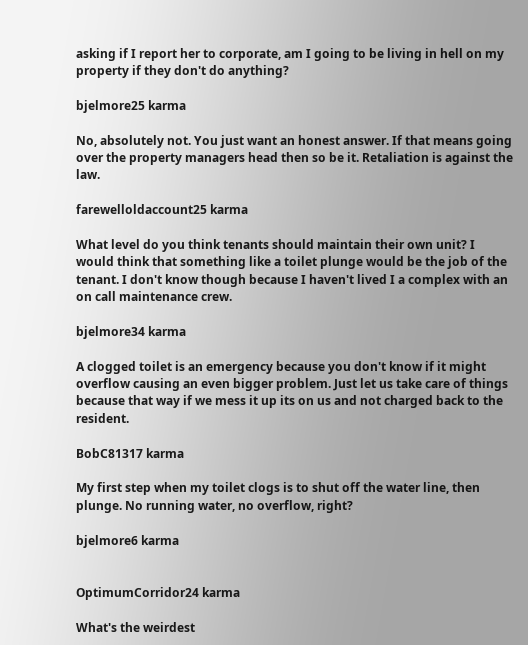asking if I report her to corporate, am I going to be living in hell on my property if they don't do anything?

bjelmore25 karma

No, absolutely not. You just want an honest answer. If that means going over the property managers head then so be it. Retaliation is against the law.

farewelloldaccount25 karma

What level do you think tenants should maintain their own unit? I would think that something like a toilet plunge would be the job of the tenant. I don't know though because I haven't lived I a complex with an on call maintenance crew.

bjelmore34 karma

A clogged toilet is an emergency because you don't know if it might overflow causing an even bigger problem. Just let us take care of things because that way if we mess it up its on us and not charged back to the resident.

BobC81317 karma

My first step when my toilet clogs is to shut off the water line, then plunge. No running water, no overflow, right?

bjelmore6 karma


OptimumCorridor24 karma

What's the weirdest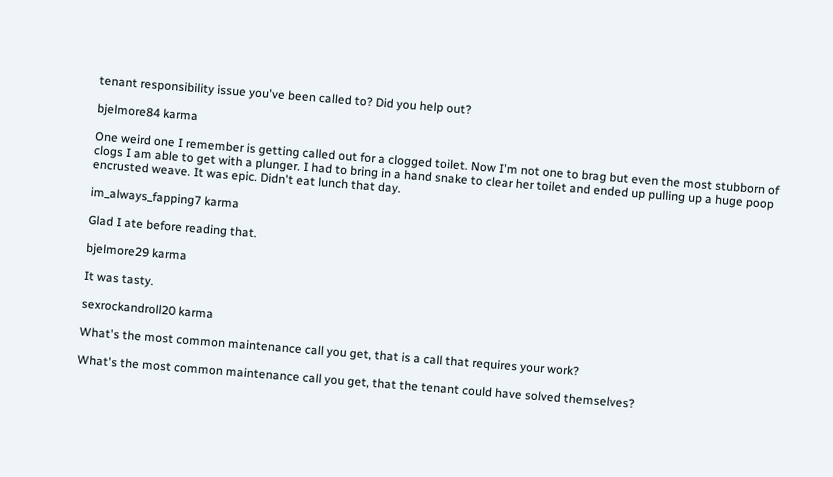tenant responsibility issue you've been called to? Did you help out?

bjelmore84 karma

One weird one I remember is getting called out for a clogged toilet. Now I'm not one to brag but even the most stubborn of clogs I am able to get with a plunger. I had to bring in a hand snake to clear her toilet and ended up pulling up a huge poop encrusted weave. It was epic. Didn't eat lunch that day.

im_always_fapping7 karma

Glad I ate before reading that.

bjelmore29 karma

It was tasty.

sexrockandroll20 karma

What's the most common maintenance call you get, that is a call that requires your work?

What's the most common maintenance call you get, that the tenant could have solved themselves?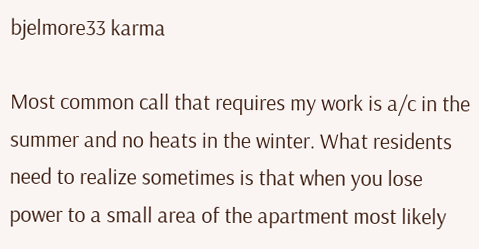bjelmore33 karma

Most common call that requires my work is a/c in the summer and no heats in the winter. What residents need to realize sometimes is that when you lose power to a small area of the apartment most likely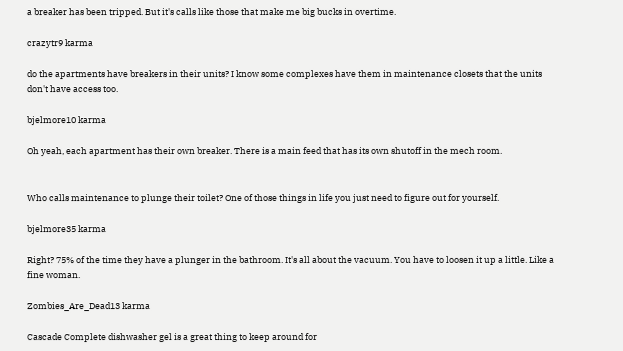a breaker has been tripped. But it's calls like those that make me big bucks in overtime.

crazytr9 karma

do the apartments have breakers in their units? I know some complexes have them in maintenance closets that the units don't have access too.

bjelmore10 karma

Oh yeah, each apartment has their own breaker. There is a main feed that has its own shutoff in the mech room.


Who calls maintenance to plunge their toilet? One of those things in life you just need to figure out for yourself.

bjelmore35 karma

Right? 75% of the time they have a plunger in the bathroom. It's all about the vacuum. You have to loosen it up a little. Like a fine woman.

Zombies_Are_Dead13 karma

Cascade Complete dishwasher gel is a great thing to keep around for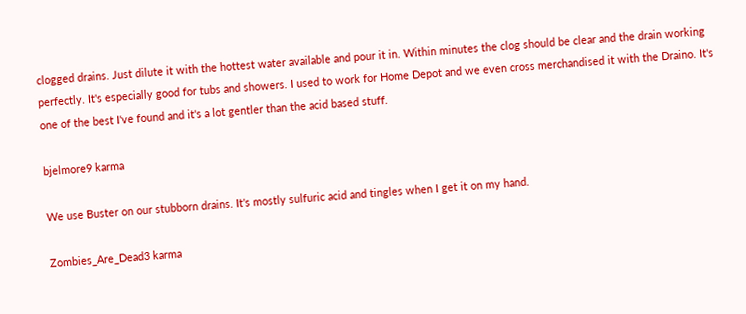clogged drains. Just dilute it with the hottest water available and pour it in. Within minutes the clog should be clear and the drain working perfectly. It's especially good for tubs and showers. I used to work for Home Depot and we even cross merchandised it with the Draino. It's one of the best I've found and it's a lot gentler than the acid based stuff.

bjelmore9 karma

We use Buster on our stubborn drains. It's mostly sulfuric acid and tingles when I get it on my hand.

Zombies_Are_Dead3 karma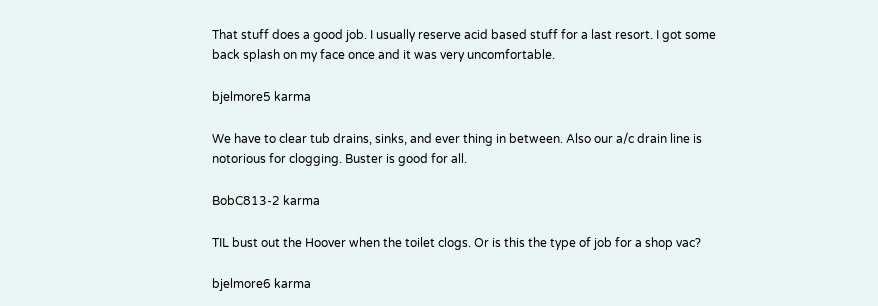That stuff does a good job. I usually reserve acid based stuff for a last resort. I got some back splash on my face once and it was very uncomfortable.

bjelmore5 karma

We have to clear tub drains, sinks, and ever thing in between. Also our a/c drain line is notorious for clogging. Buster is good for all.

BobC813-2 karma

TIL bust out the Hoover when the toilet clogs. Or is this the type of job for a shop vac?

bjelmore6 karma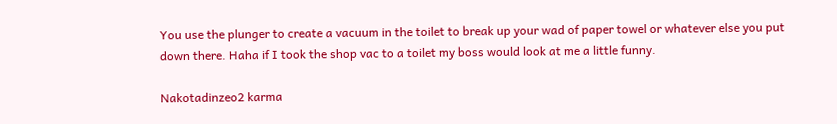You use the plunger to create a vacuum in the toilet to break up your wad of paper towel or whatever else you put down there. Haha if I took the shop vac to a toilet my boss would look at me a little funny.

Nakotadinzeo2 karma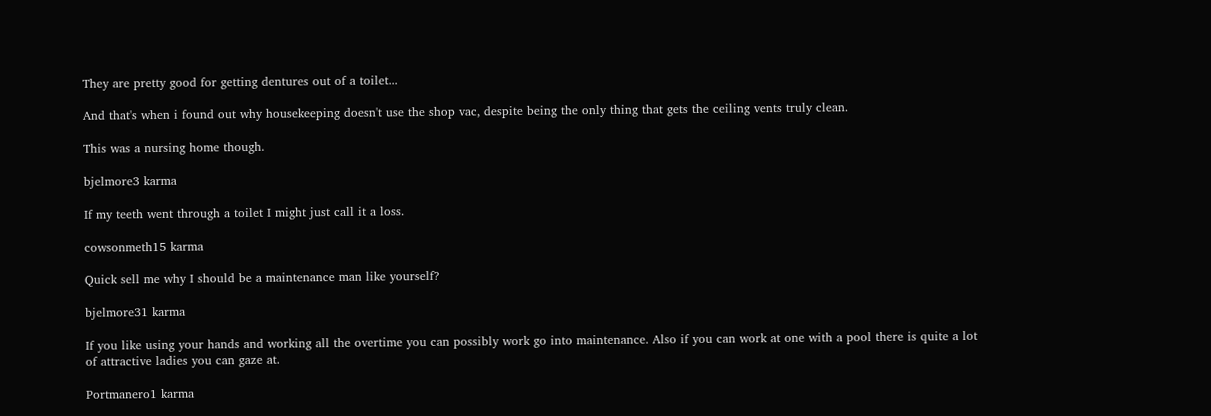They are pretty good for getting dentures out of a toilet...

And that's when i found out why housekeeping doesn't use the shop vac, despite being the only thing that gets the ceiling vents truly clean.

This was a nursing home though.

bjelmore3 karma

If my teeth went through a toilet I might just call it a loss.

cowsonmeth15 karma

Quick sell me why I should be a maintenance man like yourself?

bjelmore31 karma

If you like using your hands and working all the overtime you can possibly work go into maintenance. Also if you can work at one with a pool there is quite a lot of attractive ladies you can gaze at.

Portmanero1 karma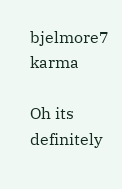bjelmore7 karma

Oh its definitely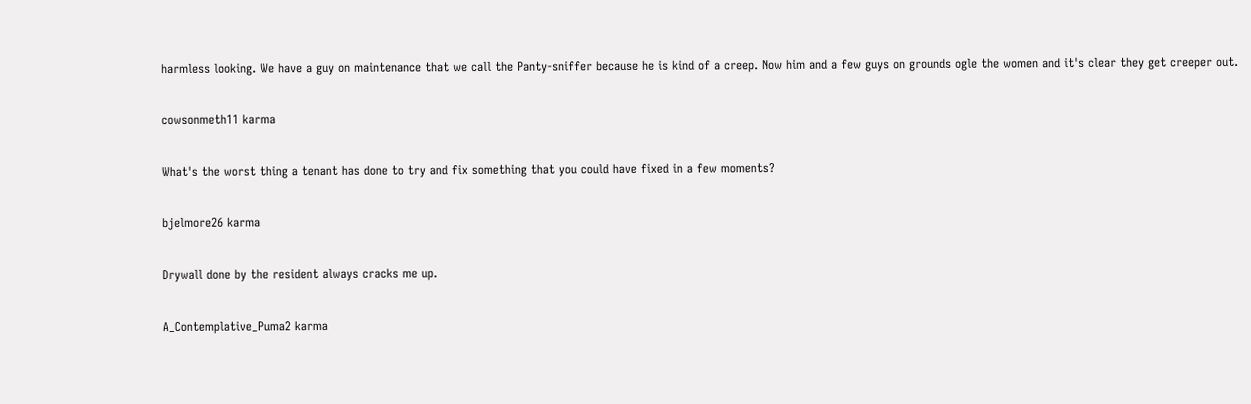harmless looking. We have a guy on maintenance that we call the Panty-sniffer because he is kind of a creep. Now him and a few guys on grounds ogle the women and it's clear they get creeper out.

cowsonmeth11 karma

What's the worst thing a tenant has done to try and fix something that you could have fixed in a few moments?

bjelmore26 karma

Drywall done by the resident always cracks me up.

A_Contemplative_Puma2 karma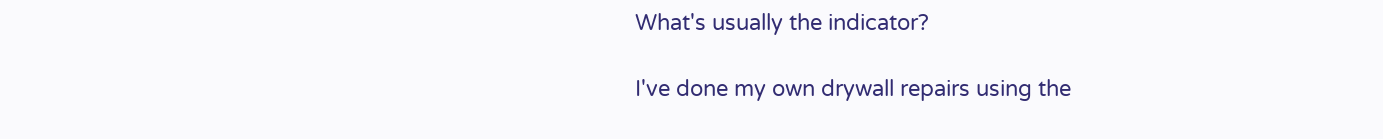What's usually the indicator?

I've done my own drywall repairs using the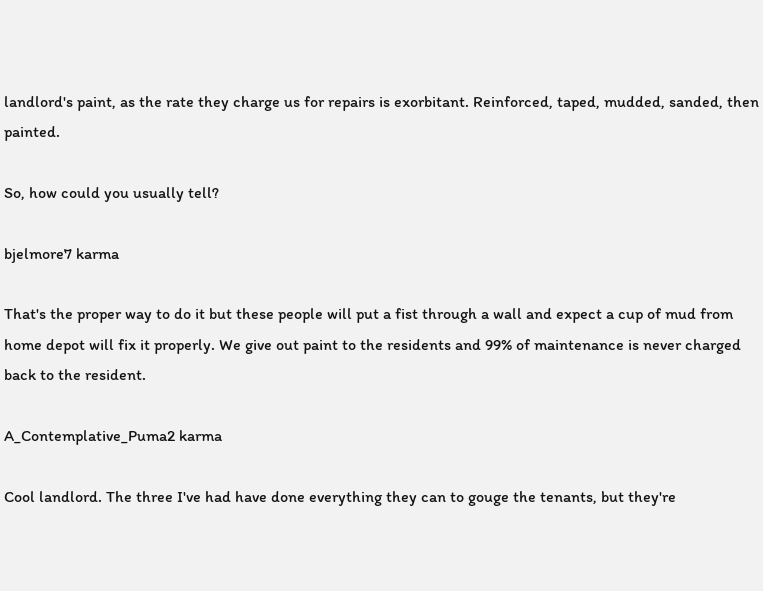landlord's paint, as the rate they charge us for repairs is exorbitant. Reinforced, taped, mudded, sanded, then painted.

So, how could you usually tell?

bjelmore7 karma

That's the proper way to do it but these people will put a fist through a wall and expect a cup of mud from home depot will fix it properly. We give out paint to the residents and 99% of maintenance is never charged back to the resident.

A_Contemplative_Puma2 karma

Cool landlord. The three I've had have done everything they can to gouge the tenants, but they're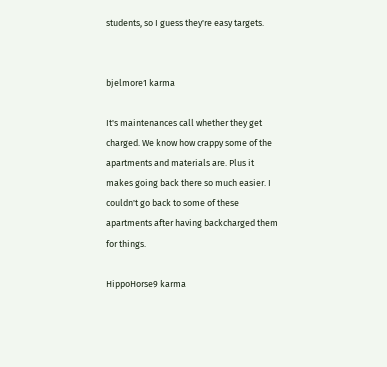students, so I guess they're easy targets.


bjelmore1 karma

It's maintenances call whether they get charged. We know how crappy some of the apartments and materials are. Plus it makes going back there so much easier. I couldn't go back to some of these apartments after having backcharged them for things.

HippoHorse9 karma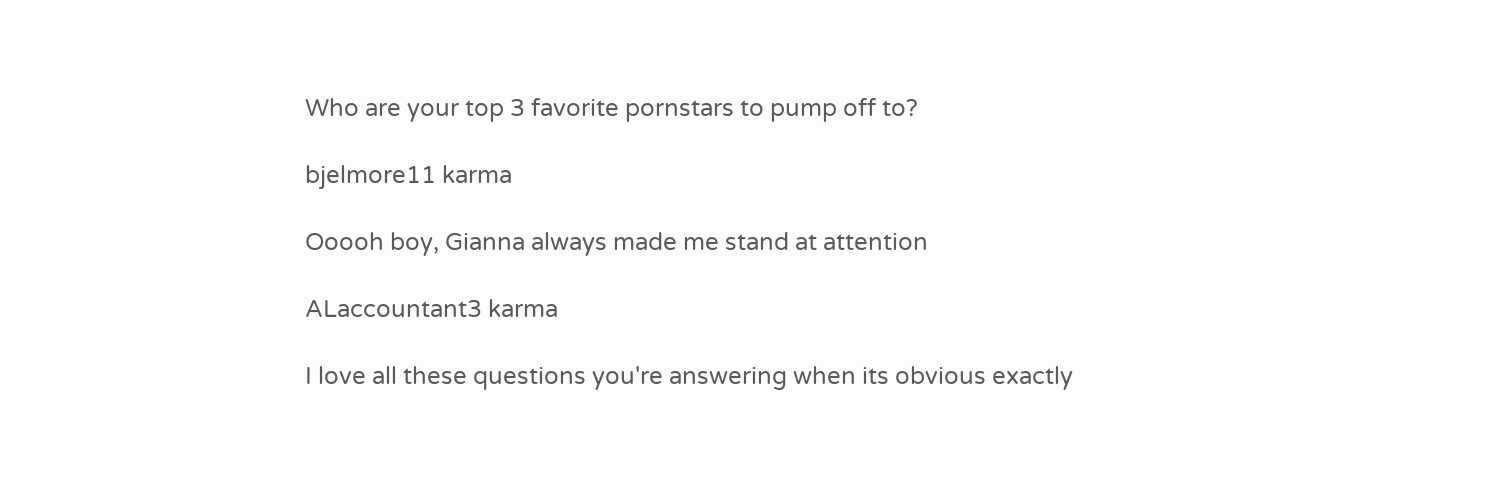Who are your top 3 favorite pornstars to pump off to?

bjelmore11 karma

Ooooh boy, Gianna always made me stand at attention

ALaccountant3 karma

I love all these questions you're answering when its obvious exactly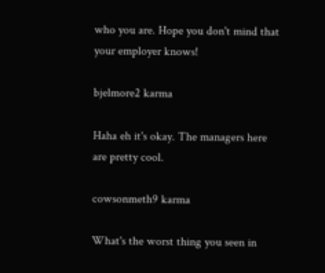who you are. Hope you don't mind that your employer knows!

bjelmore2 karma

Haha eh it's okay. The managers here are pretty cool.

cowsonmeth9 karma

What's the worst thing you seen in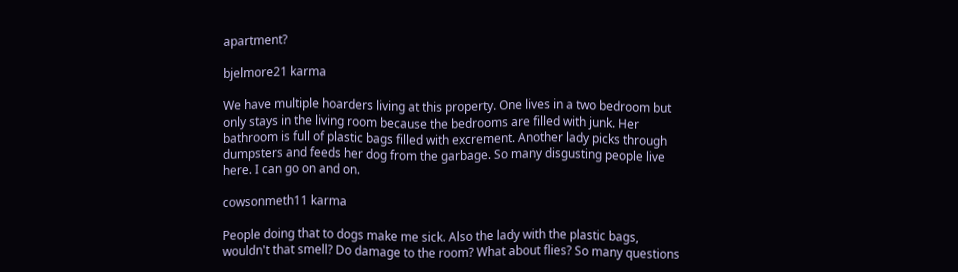apartment?

bjelmore21 karma

We have multiple hoarders living at this property. One lives in a two bedroom but only stays in the living room because the bedrooms are filled with junk. Her bathroom is full of plastic bags filled with excrement. Another lady picks through dumpsters and feeds her dog from the garbage. So many disgusting people live here. I can go on and on.

cowsonmeth11 karma

People doing that to dogs make me sick. Also the lady with the plastic bags, wouldn't that smell? Do damage to the room? What about flies? So many questions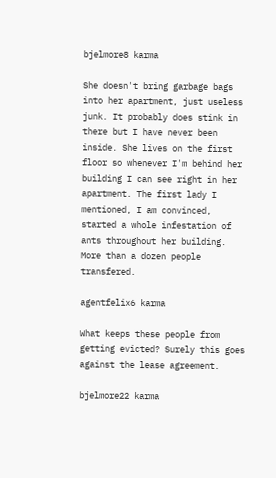bjelmore8 karma

She doesn't bring garbage bags into her apartment, just useless junk. It probably does stink in there but I have never been inside. She lives on the first floor so whenever I'm behind her building I can see right in her apartment. The first lady I mentioned, I am convinced, started a whole infestation of ants throughout her building. More than a dozen people transfered.

agentfelix6 karma

What keeps these people from getting evicted? Surely this goes against the lease agreement.

bjelmore22 karma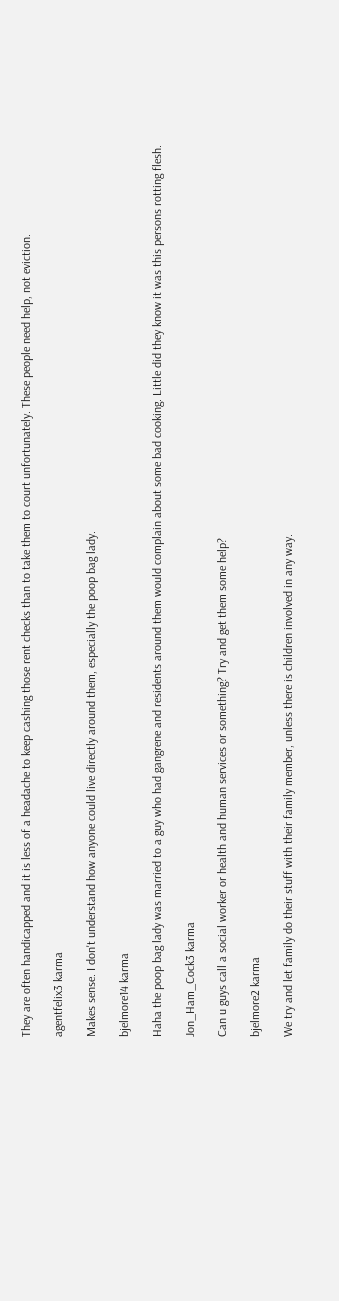They are often handicapped and it is less of a headache to keep cashing those rent checks than to take them to court unfortunately. These people need help, not eviction.

agentfelix3 karma

Makes sense. I don't understand how anyone could live directly around them, especially the poop bag lady.

bjelmore14 karma

Haha the poop bag lady was married to a guy who had gangrene and residents around them would complain about some bad cooking. Little did they know it was this persons rotting flesh.

Jon_Ham_Cock3 karma

Can u guys call a social worker or health and human services or something? Try and get them some help?

bjelmore2 karma

We try and let family do their stuff with their family member, unless there is children involved in any way.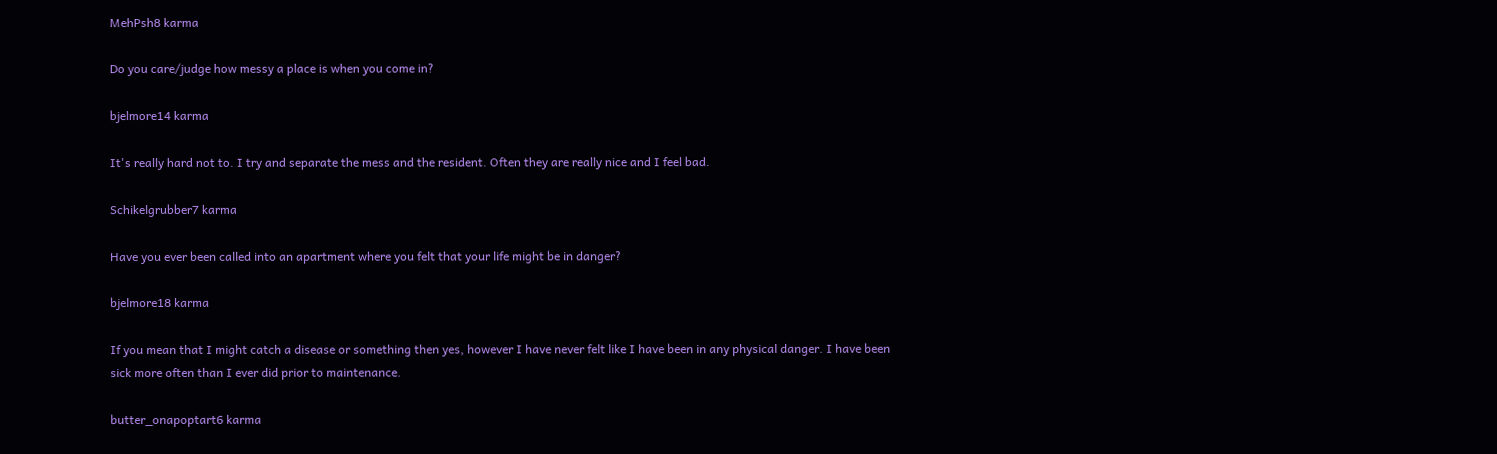MehPsh8 karma

Do you care/judge how messy a place is when you come in?

bjelmore14 karma

It's really hard not to. I try and separate the mess and the resident. Often they are really nice and I feel bad.

Schikelgrubber7 karma

Have you ever been called into an apartment where you felt that your life might be in danger?

bjelmore18 karma

If you mean that I might catch a disease or something then yes, however I have never felt like I have been in any physical danger. I have been sick more often than I ever did prior to maintenance.

butter_onapoptart6 karma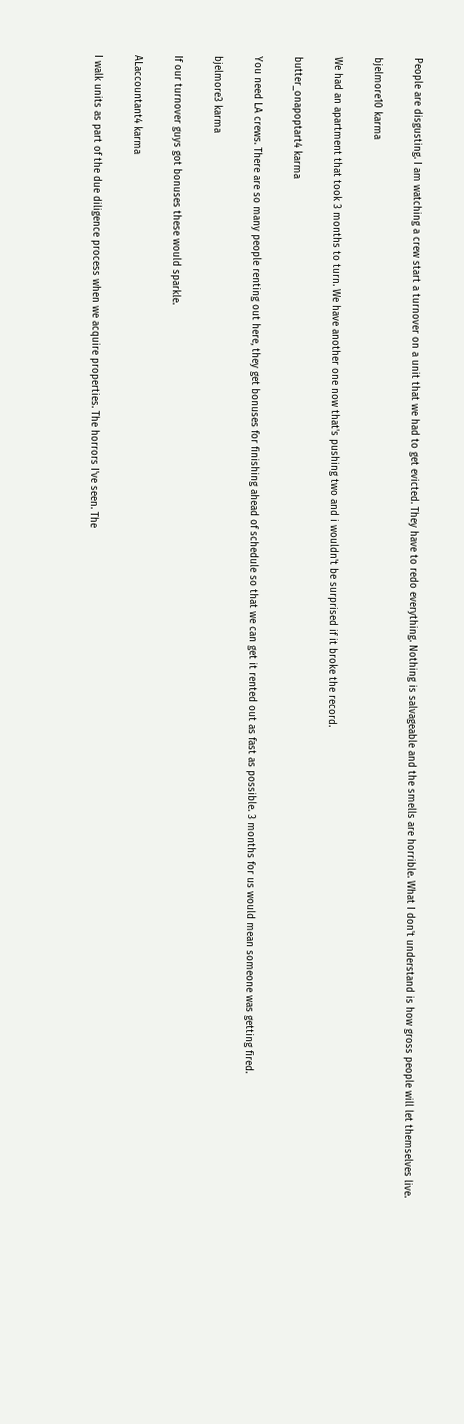People are disgusting. I am watching a crew start a turnover on a unit that we had to get evicted. They have to redo everything. Nothing is salvageable and the smells are horrible. What I don't understand is how gross people will let themselves live.

bjelmore10 karma

We had an apartment that took 3 months to turn. We have another one now that's pushing two and i wouldn't be surprised if it broke the record.

butter_onapoptart4 karma

You need LA crews. There are so many people renting out here, they get bonuses for finishing ahead of schedule so that we can get it rented out as fast as possible. 3 months for us would mean someone was getting fired.

bjelmore3 karma

If our turnover guys got bonuses these would sparkle.

ALaccountant4 karma

I walk units as part of the due diligence process when we acquire properties. The horrors I've seen. The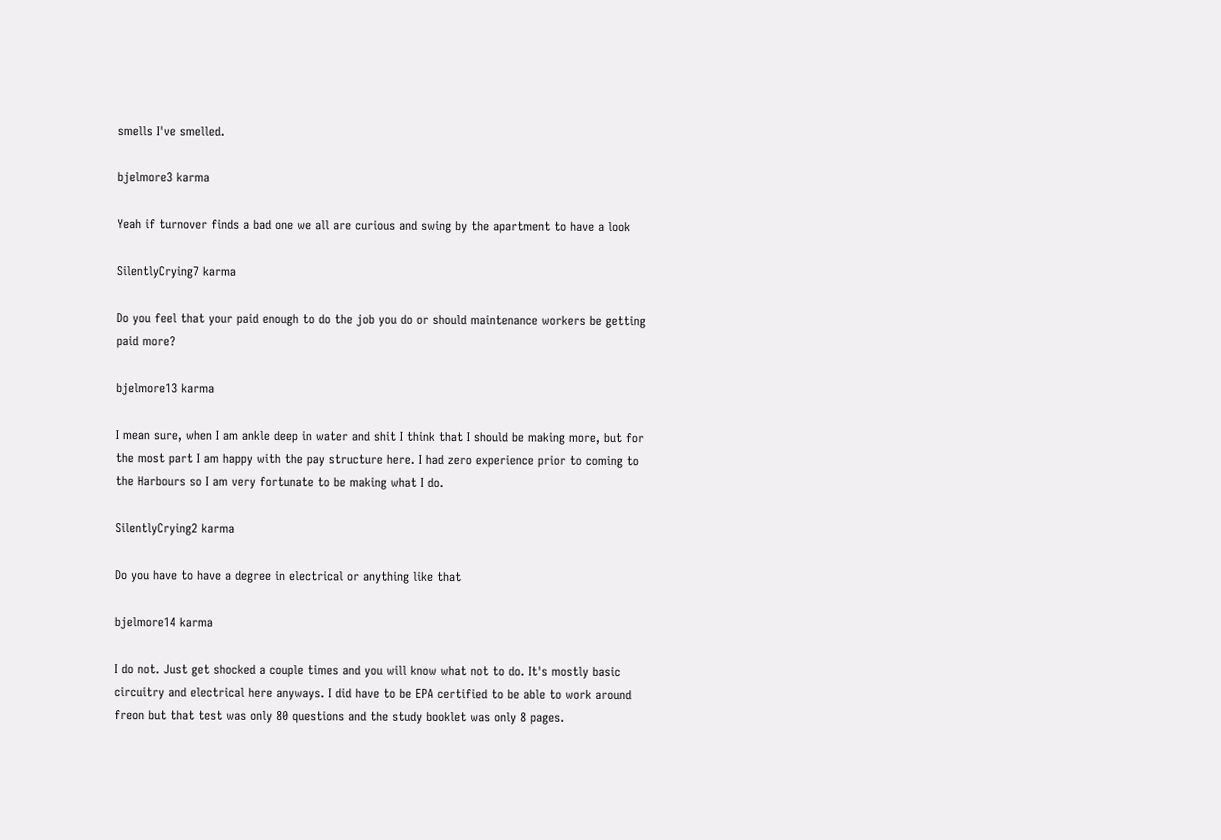smells I've smelled.

bjelmore3 karma

Yeah if turnover finds a bad one we all are curious and swing by the apartment to have a look

SilentlyCrying7 karma

Do you feel that your paid enough to do the job you do or should maintenance workers be getting paid more?

bjelmore13 karma

I mean sure, when I am ankle deep in water and shit I think that I should be making more, but for the most part I am happy with the pay structure here. I had zero experience prior to coming to the Harbours so I am very fortunate to be making what I do.

SilentlyCrying2 karma

Do you have to have a degree in electrical or anything like that

bjelmore14 karma

I do not. Just get shocked a couple times and you will know what not to do. It's mostly basic circuitry and electrical here anyways. I did have to be EPA certified to be able to work around freon but that test was only 80 questions and the study booklet was only 8 pages.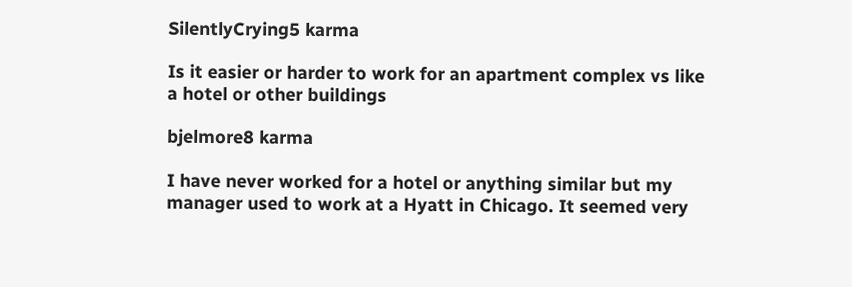SilentlyCrying5 karma

Is it easier or harder to work for an apartment complex vs like a hotel or other buildings

bjelmore8 karma

I have never worked for a hotel or anything similar but my manager used to work at a Hyatt in Chicago. It seemed very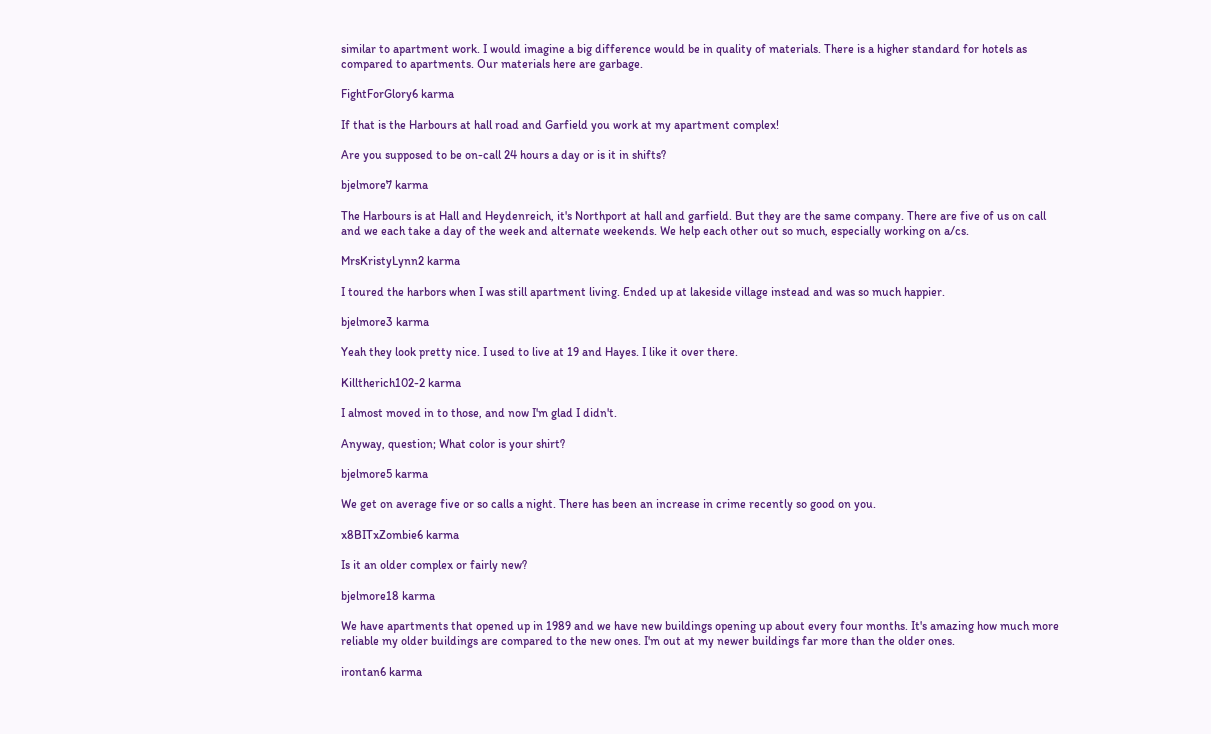similar to apartment work. I would imagine a big difference would be in quality of materials. There is a higher standard for hotels as compared to apartments. Our materials here are garbage.

FightForGlory6 karma

If that is the Harbours at hall road and Garfield you work at my apartment complex!

Are you supposed to be on-call 24 hours a day or is it in shifts?

bjelmore7 karma

The Harbours is at Hall and Heydenreich, it's Northport at hall and garfield. But they are the same company. There are five of us on call and we each take a day of the week and alternate weekends. We help each other out so much, especially working on a/cs.

MrsKristyLynn2 karma

I toured the harbors when I was still apartment living. Ended up at lakeside village instead and was so much happier.

bjelmore3 karma

Yeah they look pretty nice. I used to live at 19 and Hayes. I like it over there.

Killtherich102-2 karma

I almost moved in to those, and now I'm glad I didn't.

Anyway, question; What color is your shirt?

bjelmore5 karma

We get on average five or so calls a night. There has been an increase in crime recently so good on you.

x8BITxZombie6 karma

Is it an older complex or fairly new?

bjelmore18 karma

We have apartments that opened up in 1989 and we have new buildings opening up about every four months. It's amazing how much more reliable my older buildings are compared to the new ones. I'm out at my newer buildings far more than the older ones.

irontan6 karma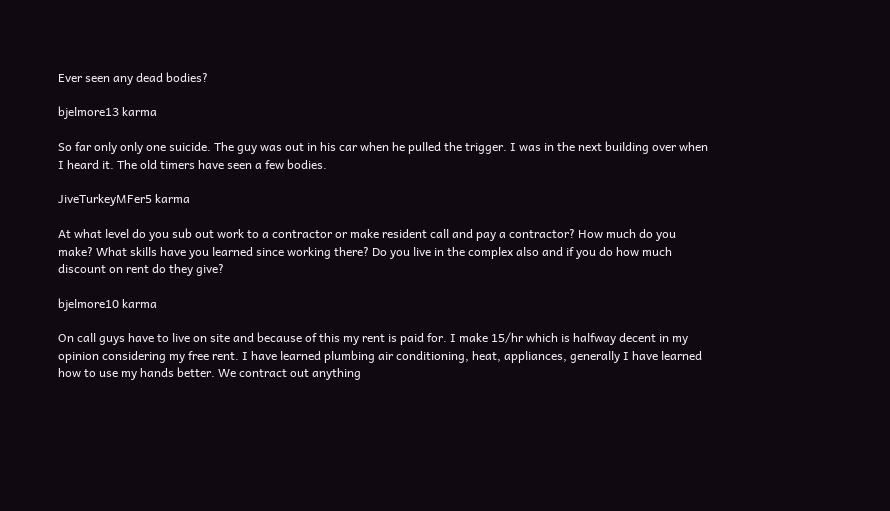Ever seen any dead bodies?

bjelmore13 karma

So far only only one suicide. The guy was out in his car when he pulled the trigger. I was in the next building over when I heard it. The old timers have seen a few bodies.

JiveTurkeyMFer5 karma

At what level do you sub out work to a contractor or make resident call and pay a contractor? How much do you make? What skills have you learned since working there? Do you live in the complex also and if you do how much discount on rent do they give?

bjelmore10 karma

On call guys have to live on site and because of this my rent is paid for. I make 15/hr which is halfway decent in my opinion considering my free rent. I have learned plumbing air conditioning, heat, appliances, generally I have learned how to use my hands better. We contract out anything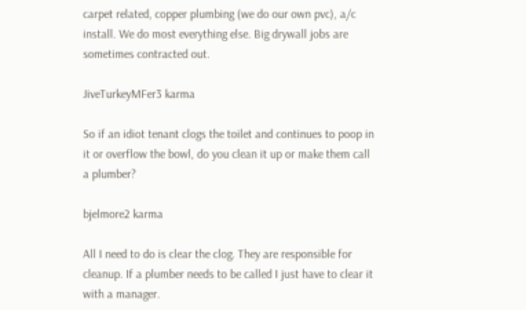carpet related, copper plumbing (we do our own pvc), a/c install. We do most everything else. Big drywall jobs are sometimes contracted out.

JiveTurkeyMFer3 karma

So if an idiot tenant clogs the toilet and continues to poop in it or overflow the bowl, do you clean it up or make them call a plumber?

bjelmore2 karma

All I need to do is clear the clog. They are responsible for cleanup. If a plumber needs to be called I just have to clear it with a manager.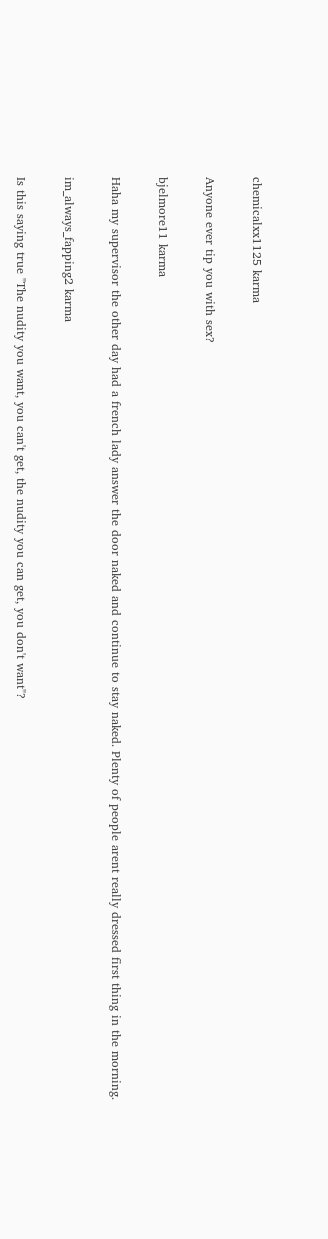chemicalxx1125 karma

Anyone ever tip you with sex?

bjelmore11 karma

Haha my supervisor the other day had a french lady answer the door naked and continue to stay naked. Plenty of people arent really dressed first thing in the morning.

im_always_fapping2 karma

Is this saying true "The nudity you want, you can't get, the nudity you can get, you don't want"?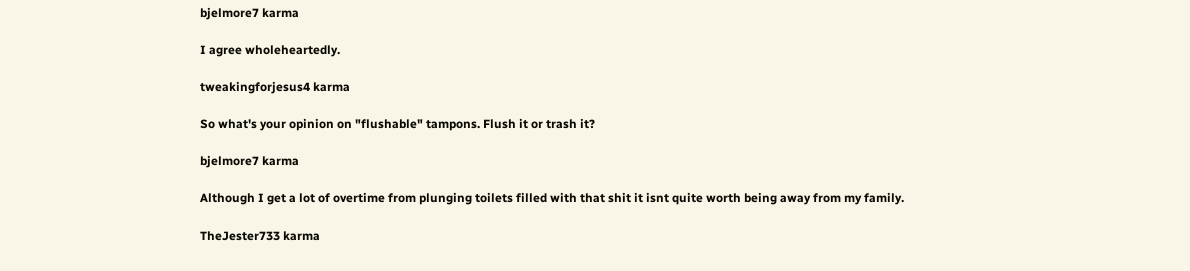bjelmore7 karma

I agree wholeheartedly.

tweakingforjesus4 karma

So what's your opinion on "flushable" tampons. Flush it or trash it?

bjelmore7 karma

Although I get a lot of overtime from plunging toilets filled with that shit it isnt quite worth being away from my family.

TheJester733 karma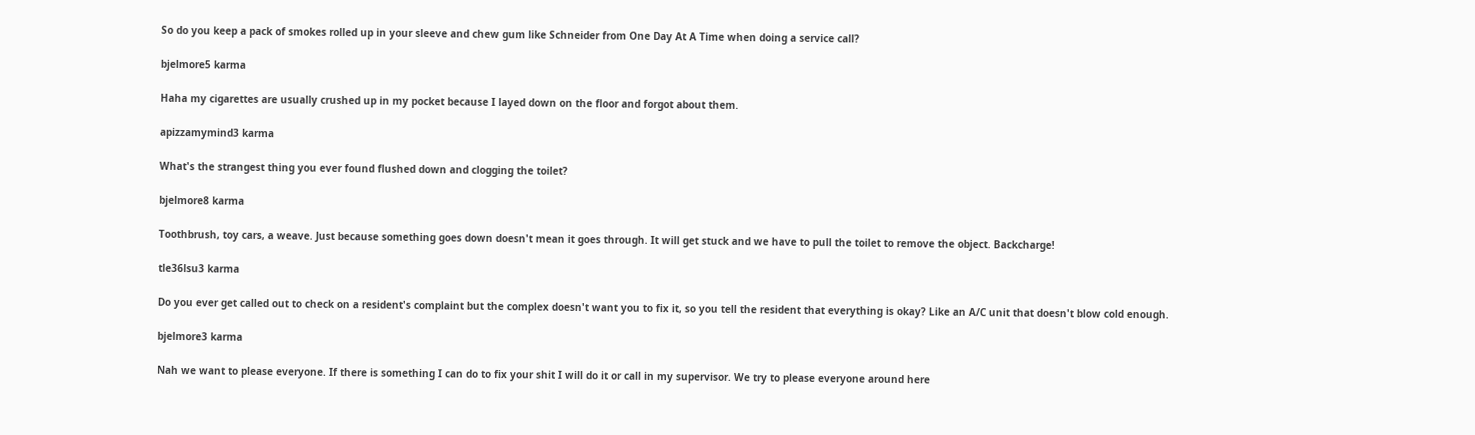So do you keep a pack of smokes rolled up in your sleeve and chew gum like Schneider from One Day At A Time when doing a service call?

bjelmore5 karma

Haha my cigarettes are usually crushed up in my pocket because I layed down on the floor and forgot about them.

apizzamymind3 karma

What's the strangest thing you ever found flushed down and clogging the toilet?

bjelmore8 karma

Toothbrush, toy cars, a weave. Just because something goes down doesn't mean it goes through. It will get stuck and we have to pull the toilet to remove the object. Backcharge!

tle36lsu3 karma

Do you ever get called out to check on a resident's complaint but the complex doesn't want you to fix it, so you tell the resident that everything is okay? Like an A/C unit that doesn't blow cold enough.

bjelmore3 karma

Nah we want to please everyone. If there is something I can do to fix your shit I will do it or call in my supervisor. We try to please everyone around here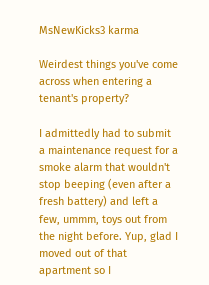MsNewKicks3 karma

Weirdest things you've come across when entering a tenant's property?

I admittedly had to submit a maintenance request for a smoke alarm that wouldn't stop beeping (even after a fresh battery) and left a few, ummm, toys out from the night before. Yup, glad I moved out of that apartment so I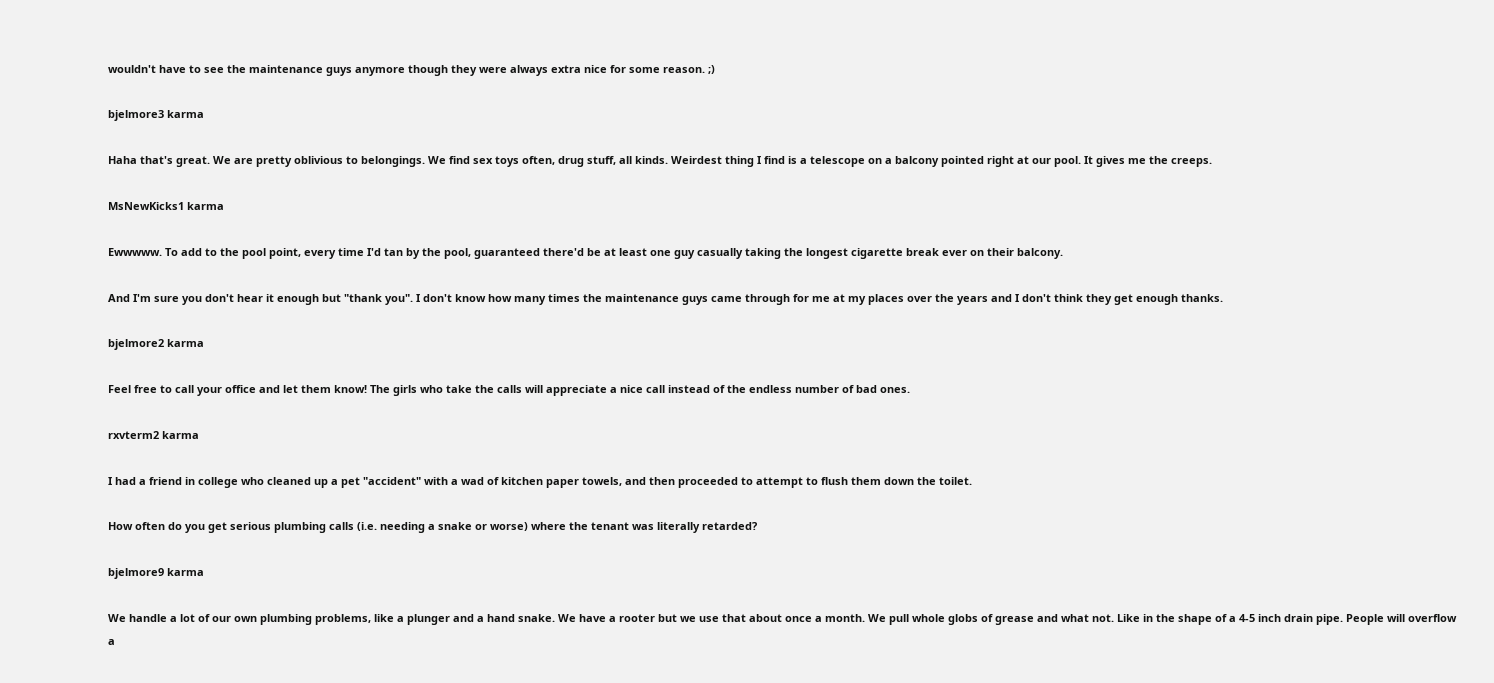wouldn't have to see the maintenance guys anymore though they were always extra nice for some reason. ;)

bjelmore3 karma

Haha that's great. We are pretty oblivious to belongings. We find sex toys often, drug stuff, all kinds. Weirdest thing I find is a telescope on a balcony pointed right at our pool. It gives me the creeps.

MsNewKicks1 karma

Ewwwww. To add to the pool point, every time I'd tan by the pool, guaranteed there'd be at least one guy casually taking the longest cigarette break ever on their balcony.

And I'm sure you don't hear it enough but "thank you". I don't know how many times the maintenance guys came through for me at my places over the years and I don't think they get enough thanks.

bjelmore2 karma

Feel free to call your office and let them know! The girls who take the calls will appreciate a nice call instead of the endless number of bad ones.

rxvterm2 karma

I had a friend in college who cleaned up a pet "accident" with a wad of kitchen paper towels, and then proceeded to attempt to flush them down the toilet.

How often do you get serious plumbing calls (i.e. needing a snake or worse) where the tenant was literally retarded?

bjelmore9 karma

We handle a lot of our own plumbing problems, like a plunger and a hand snake. We have a rooter but we use that about once a month. We pull whole globs of grease and what not. Like in the shape of a 4-5 inch drain pipe. People will overflow a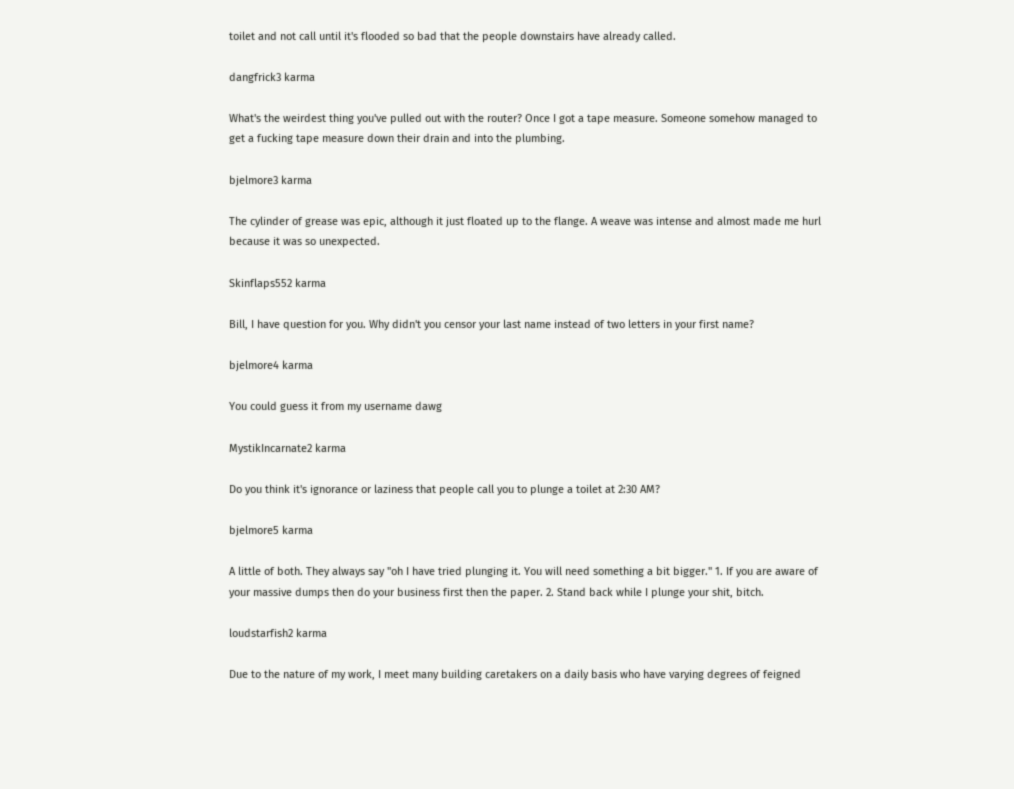toilet and not call until it's flooded so bad that the people downstairs have already called.

dangfrick3 karma

What's the weirdest thing you've pulled out with the router? Once I got a tape measure. Someone somehow managed to get a fucking tape measure down their drain and into the plumbing.

bjelmore3 karma

The cylinder of grease was epic, although it just floated up to the flange. A weave was intense and almost made me hurl because it was so unexpected.

Skinflaps552 karma

Bill, I have question for you. Why didn't you censor your last name instead of two letters in your first name?

bjelmore4 karma

You could guess it from my username dawg

MystikIncarnate2 karma

Do you think it's ignorance or laziness that people call you to plunge a toilet at 2:30 AM?

bjelmore5 karma

A little of both. They always say "oh I have tried plunging it. You will need something a bit bigger." 1. If you are aware of your massive dumps then do your business first then the paper. 2. Stand back while I plunge your shit, bitch.

loudstarfish2 karma

Due to the nature of my work, I meet many building caretakers on a daily basis who have varying degrees of feigned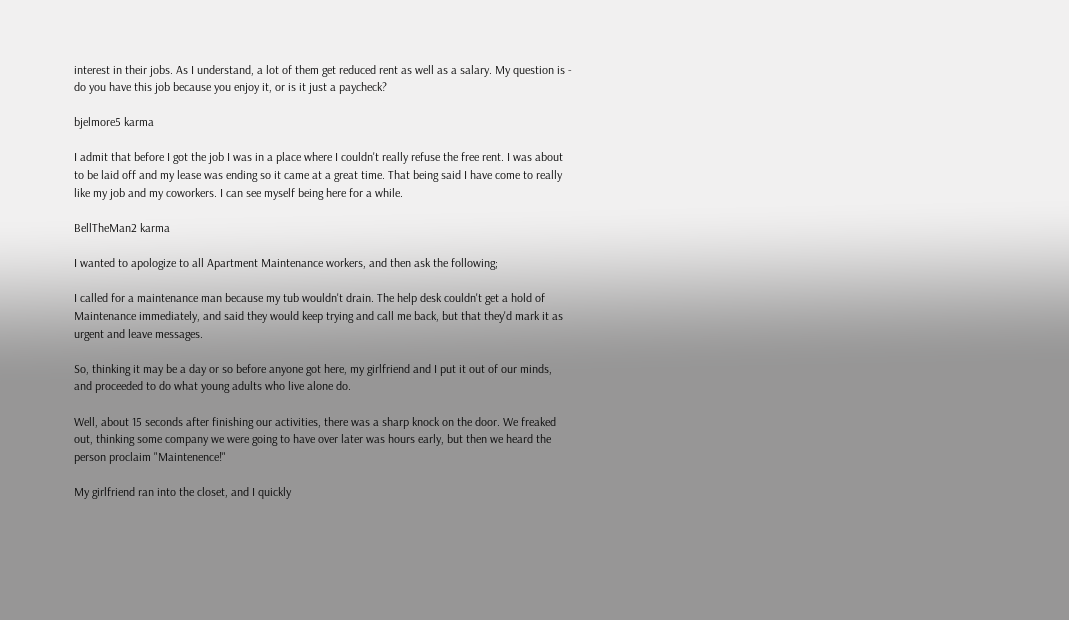interest in their jobs. As I understand, a lot of them get reduced rent as well as a salary. My question is - do you have this job because you enjoy it, or is it just a paycheck?

bjelmore5 karma

I admit that before I got the job I was in a place where I couldn't really refuse the free rent. I was about to be laid off and my lease was ending so it came at a great time. That being said I have come to really like my job and my coworkers. I can see myself being here for a while.

BellTheMan2 karma

I wanted to apologize to all Apartment Maintenance workers, and then ask the following;

I called for a maintenance man because my tub wouldn't drain. The help desk couldn't get a hold of Maintenance immediately, and said they would keep trying and call me back, but that they'd mark it as urgent and leave messages.

So, thinking it may be a day or so before anyone got here, my girlfriend and I put it out of our minds, and proceeded to do what young adults who live alone do.

Well, about 15 seconds after finishing our activities, there was a sharp knock on the door. We freaked out, thinking some company we were going to have over later was hours early, but then we heard the person proclaim "Maintenence!"

My girlfriend ran into the closet, and I quickly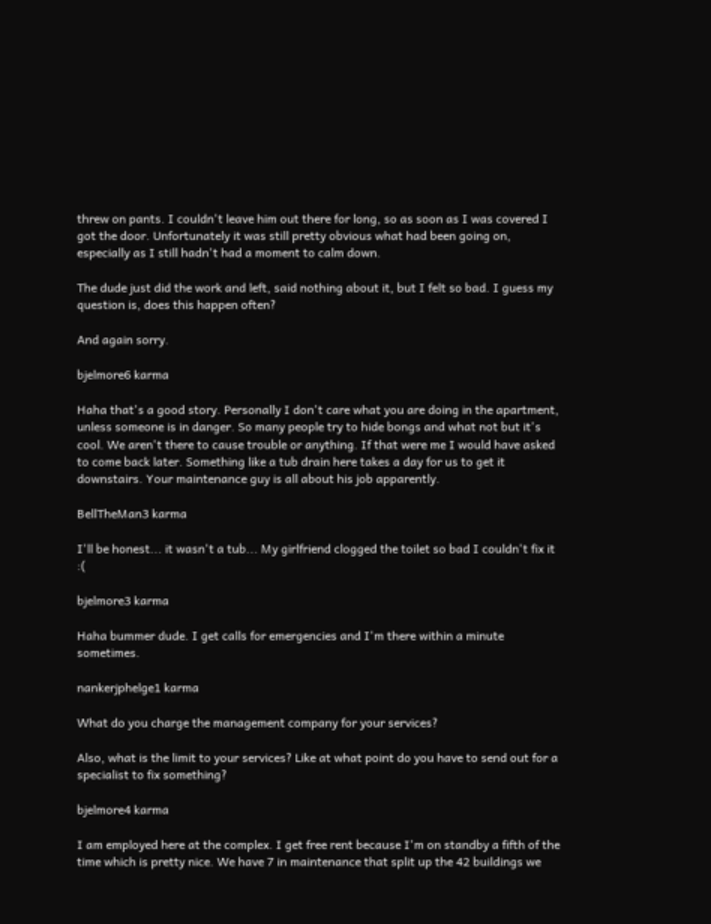threw on pants. I couldn't leave him out there for long, so as soon as I was covered I got the door. Unfortunately it was still pretty obvious what had been going on, especially as I still hadn't had a moment to calm down.

The dude just did the work and left, said nothing about it, but I felt so bad. I guess my question is, does this happen often?

And again sorry.

bjelmore6 karma

Haha that's a good story. Personally I don't care what you are doing in the apartment, unless someone is in danger. So many people try to hide bongs and what not but it's cool. We aren't there to cause trouble or anything. If that were me I would have asked to come back later. Something like a tub drain here takes a day for us to get it downstairs. Your maintenance guy is all about his job apparently.

BellTheMan3 karma

I'll be honest... it wasn't a tub... My girlfriend clogged the toilet so bad I couldn't fix it :(

bjelmore3 karma

Haha bummer dude. I get calls for emergencies and I'm there within a minute sometimes.

nankerjphelge1 karma

What do you charge the management company for your services?

Also, what is the limit to your services? Like at what point do you have to send out for a specialist to fix something?

bjelmore4 karma

I am employed here at the complex. I get free rent because I'm on standby a fifth of the time which is pretty nice. We have 7 in maintenance that split up the 42 buildings we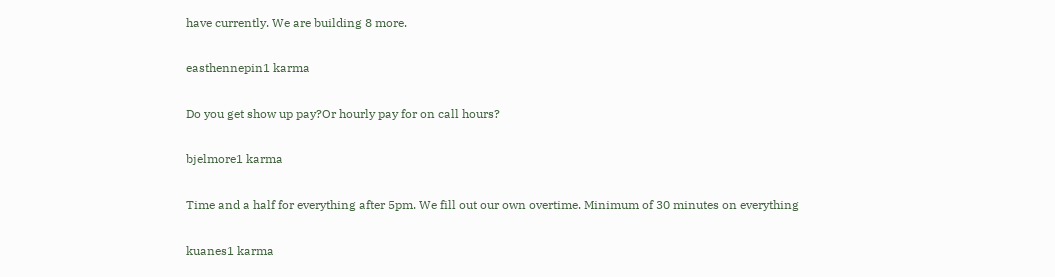have currently. We are building 8 more.

easthennepin1 karma

Do you get show up pay?Or hourly pay for on call hours?

bjelmore1 karma

Time and a half for everything after 5pm. We fill out our own overtime. Minimum of 30 minutes on everything

kuanes1 karma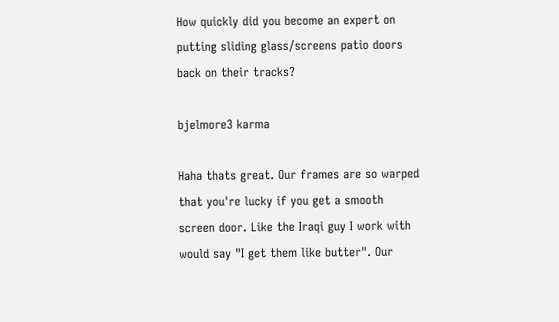How quickly did you become an expert on putting sliding glass/screens patio doors back on their tracks?

bjelmore3 karma

Haha thats great. Our frames are so warped that you're lucky if you get a smooth screen door. Like the Iraqi guy I work with would say "I get them like butter". Our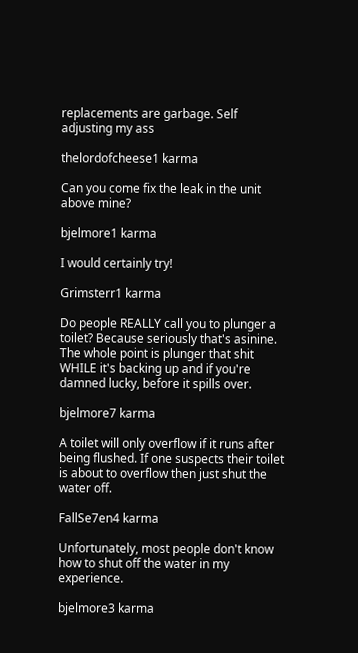replacements are garbage. Self adjusting my ass

thelordofcheese1 karma

Can you come fix the leak in the unit above mine?

bjelmore1 karma

I would certainly try!

Grimsterr1 karma

Do people REALLY call you to plunger a toilet? Because seriously that's asinine. The whole point is plunger that shit WHILE it's backing up and if you're damned lucky, before it spills over.

bjelmore7 karma

A toilet will only overflow if it runs after being flushed. If one suspects their toilet is about to overflow then just shut the water off.

FallSe7en4 karma

Unfortunately, most people don't know how to shut off the water in my experience.

bjelmore3 karma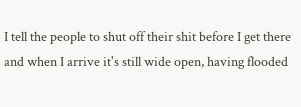I tell the people to shut off their shit before I get there and when I arrive it's still wide open, having flooded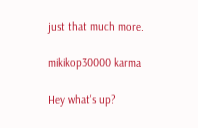just that much more.

mikikop30000 karma

Hey what's up?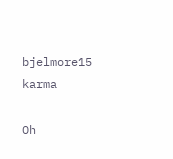bjelmore15 karma

Oh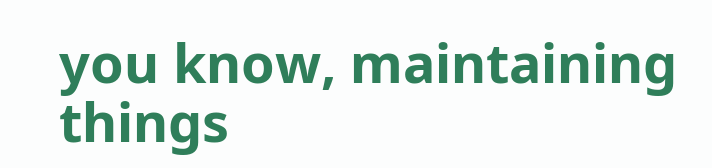you know, maintaining things